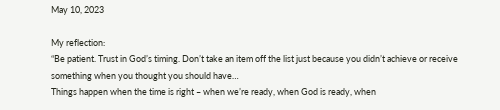May 10, 2023

My reflection:
“Be patient. Trust in God’s timing. Don’t take an item off the list just because you didn’t achieve or receive something when you thought you should have…
Things happen when the time is right – when we’re ready, when God is ready, when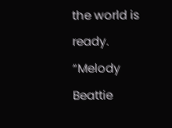the world is ready. “Melody Beattie